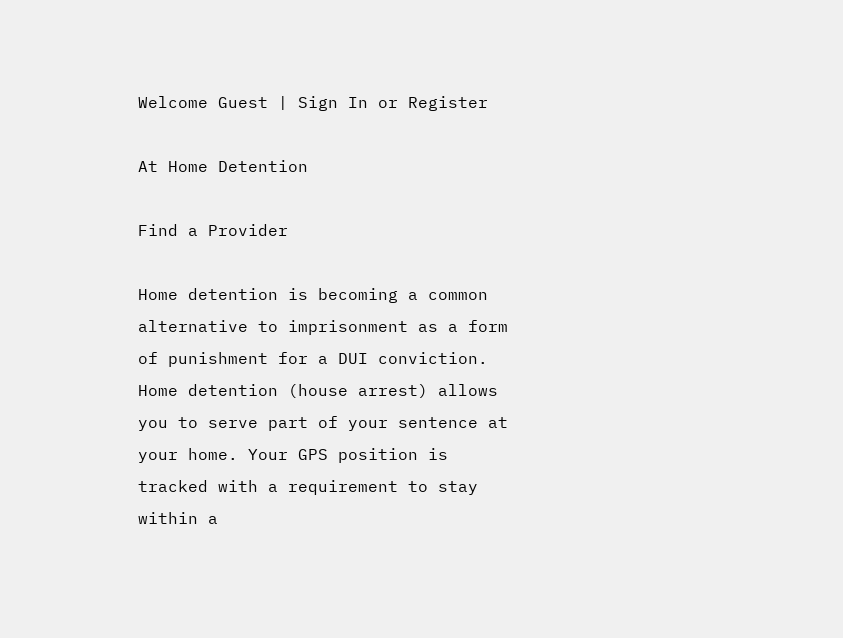Welcome Guest | Sign In or Register

At Home Detention

Find a Provider

Home detention is becoming a common alternative to imprisonment as a form of punishment for a DUI conviction. Home detention (house arrest) allows you to serve part of your sentence at your home. Your GPS position is tracked with a requirement to stay within a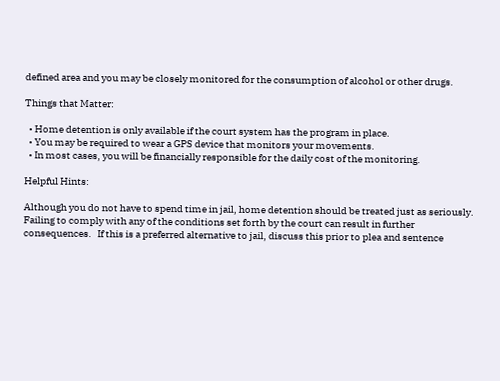defined area and you may be closely monitored for the consumption of alcohol or other drugs.

Things that Matter:

  • Home detention is only available if the court system has the program in place.
  • You may be required to wear a GPS device that monitors your movements.
  • In most cases, you will be financially responsible for the daily cost of the monitoring.

Helpful Hints:

Although you do not have to spend time in jail, home detention should be treated just as seriously. Failing to comply with any of the conditions set forth by the court can result in further consequences.   If this is a preferred alternative to jail, discuss this prior to plea and sentence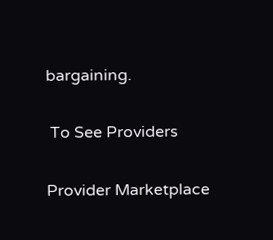bargaining.

 To See Providers

Provider Marketplace